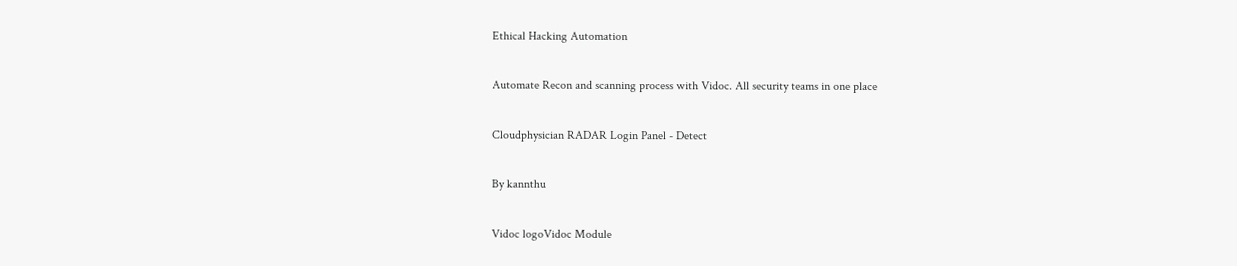Ethical Hacking Automation

Automate Recon and scanning process with Vidoc. All security teams in one place

Cloudphysician RADAR Login Panel - Detect

By kannthu

Vidoc logoVidoc Module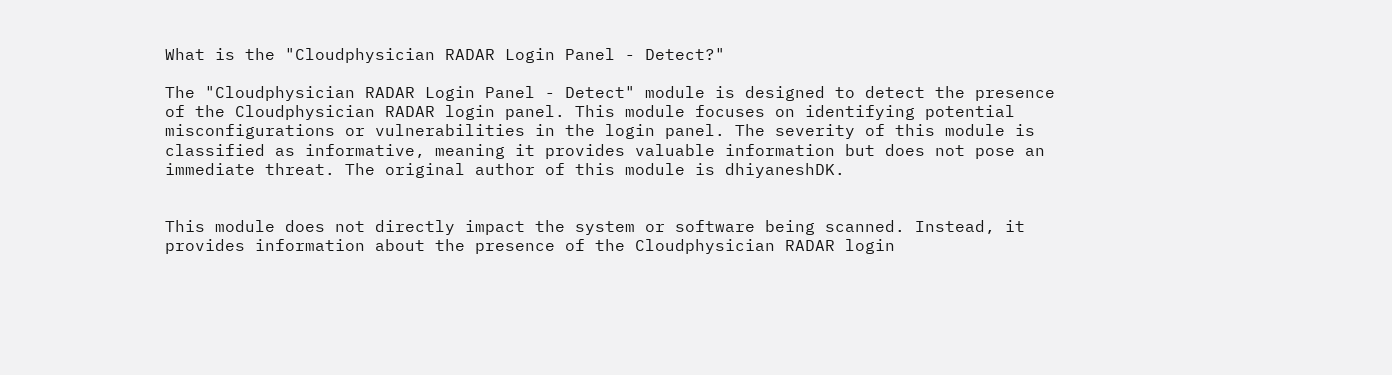What is the "Cloudphysician RADAR Login Panel - Detect?"

The "Cloudphysician RADAR Login Panel - Detect" module is designed to detect the presence of the Cloudphysician RADAR login panel. This module focuses on identifying potential misconfigurations or vulnerabilities in the login panel. The severity of this module is classified as informative, meaning it provides valuable information but does not pose an immediate threat. The original author of this module is dhiyaneshDK.


This module does not directly impact the system or software being scanned. Instead, it provides information about the presence of the Cloudphysician RADAR login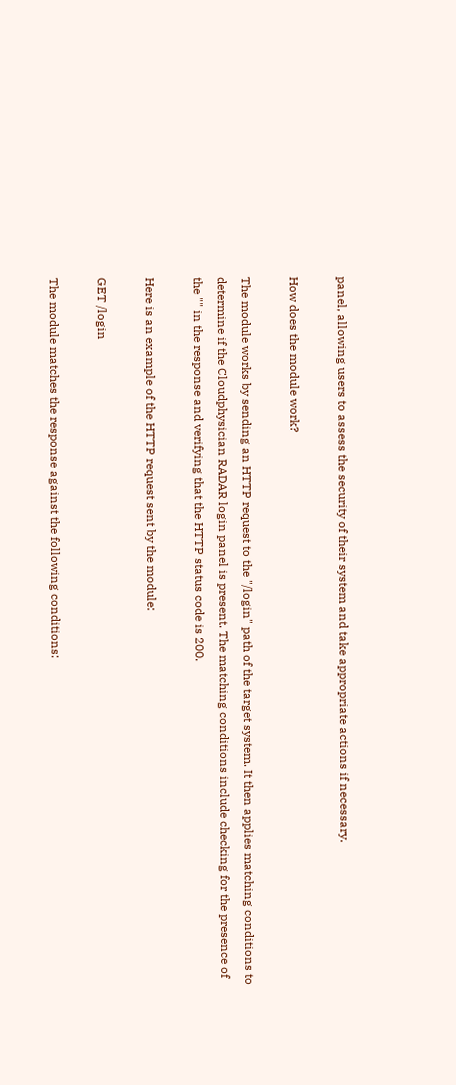panel, allowing users to assess the security of their system and take appropriate actions if necessary.

How does the module work?

The module works by sending an HTTP request to the "/login" path of the target system. It then applies matching conditions to determine if the Cloudphysician RADAR login panel is present. The matching conditions include checking for the presence of the "" in the response and verifying that the HTTP status code is 200.

Here is an example of the HTTP request sent by the module:

GET /login

The module matches the response against the following conditions: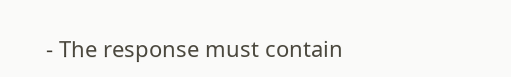- The response must contain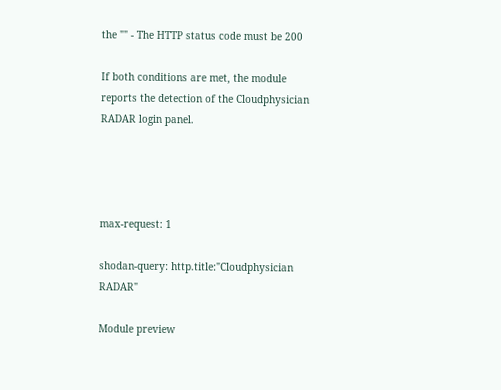the "" - The HTTP status code must be 200

If both conditions are met, the module reports the detection of the Cloudphysician RADAR login panel.




max-request: 1

shodan-query: http.title:"Cloudphysician RADAR"

Module preview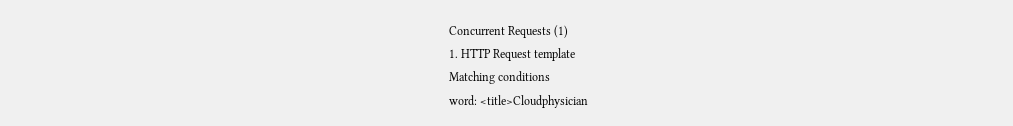Concurrent Requests (1)
1. HTTP Request template
Matching conditions
word: <title>Cloudphysician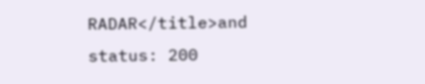RADAR</title>and
status: 200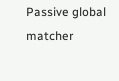Passive global matcher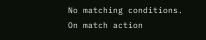No matching conditions.
On match action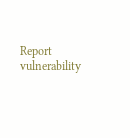Report vulnerability